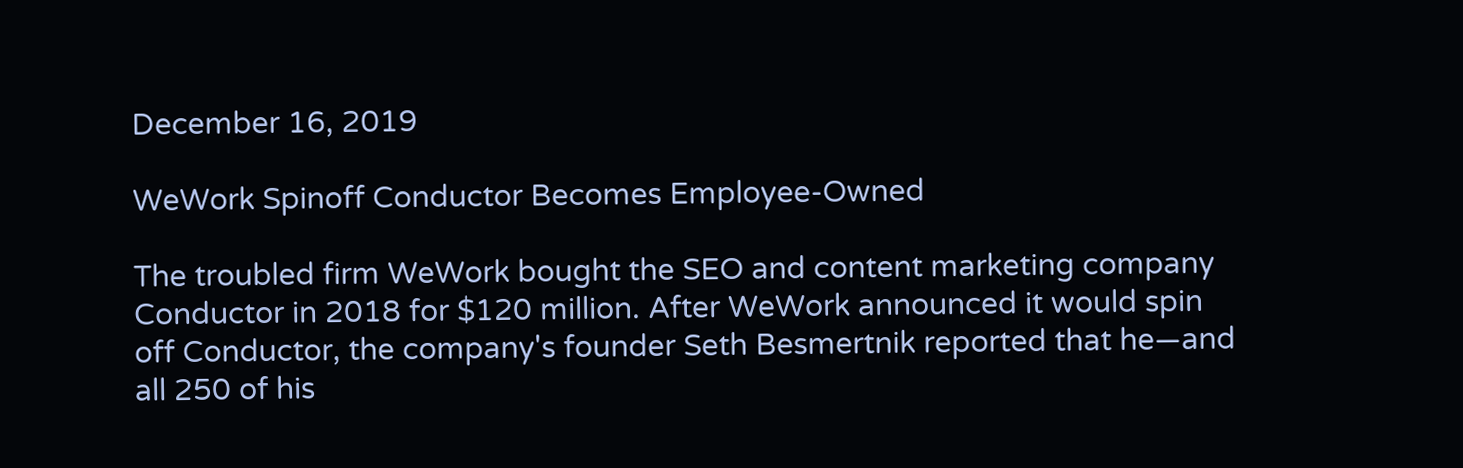December 16, 2019

WeWork Spinoff Conductor Becomes Employee-Owned

The troubled firm WeWork bought the SEO and content marketing company Conductor in 2018 for $120 million. After WeWork announced it would spin off Conductor, the company's founder Seth Besmertnik reported that he—and all 250 of his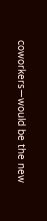coworkers—would be the new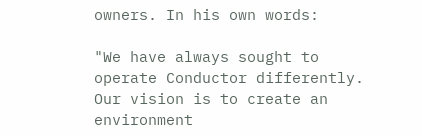owners. In his own words:

"We have always sought to operate Conductor differently. Our vision is to create an environment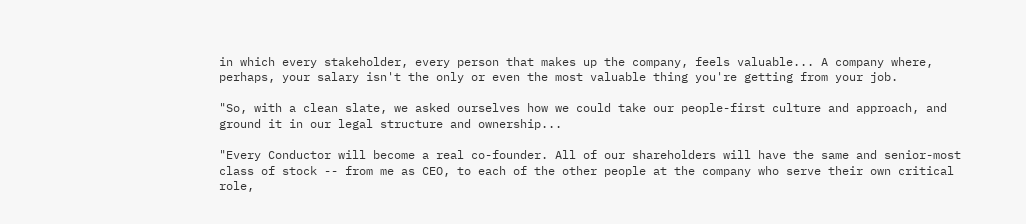in which every stakeholder, every person that makes up the company, feels valuable... A company where, perhaps, your salary isn't the only or even the most valuable thing you're getting from your job.

"So, with a clean slate, we asked ourselves how we could take our people-first culture and approach, and ground it in our legal structure and ownership...

"Every Conductor will become a real co-founder. All of our shareholders will have the same and senior-most class of stock -- from me as CEO, to each of the other people at the company who serve their own critical role,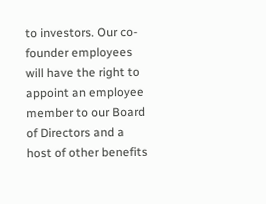to investors. Our co-founder employees will have the right to appoint an employee member to our Board of Directors and a host of other benefits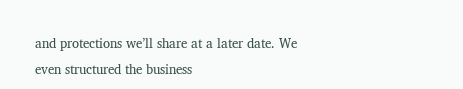and protections we’ll share at a later date. We even structured the business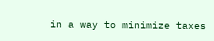in a way to minimize taxes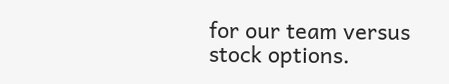for our team versus stock options.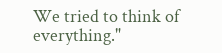We tried to think of everything."